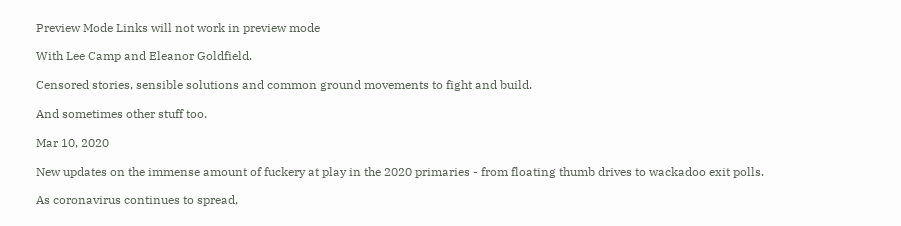Preview Mode Links will not work in preview mode

With Lee Camp and Eleanor Goldfield.

Censored stories, sensible solutions and common ground movements to fight and build.

And sometimes other stuff too.

Mar 10, 2020

New updates on the immense amount of fuckery at play in the 2020 primaries - from floating thumb drives to wackadoo exit polls.

As coronavirus continues to spread,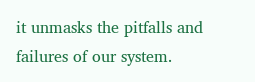it unmasks the pitfalls and failures of our system.